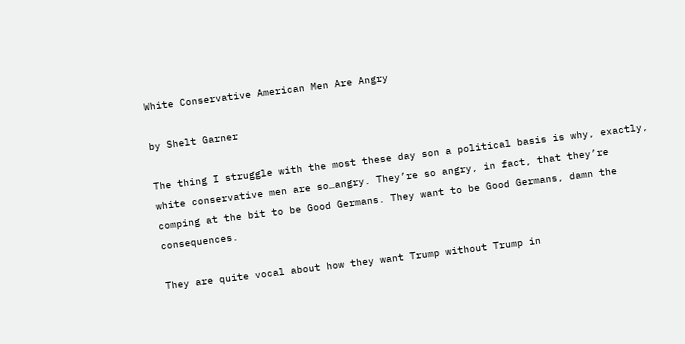White Conservative American Men Are Angry

by Shelt Garner

The thing I struggle with the most these day son a political basis is why, exactly, white conservative men are so…angry. They’re so angry, in fact, that they’re comping at the bit to be Good Germans. They want to be Good Germans, damn the consequences.

They are quite vocal about how they want Trump without Trump in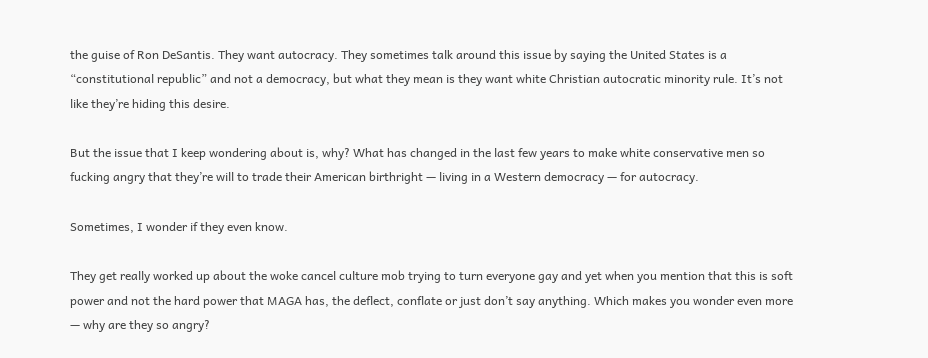the guise of Ron DeSantis. They want autocracy. They sometimes talk around this issue by saying the United States is a “constitutional republic” and not a democracy, but what they mean is they want white Christian autocratic minority rule. It’s not like they’re hiding this desire.

But the issue that I keep wondering about is, why? What has changed in the last few years to make white conservative men so fucking angry that they’re will to trade their American birthright — living in a Western democracy — for autocracy.

Sometimes, I wonder if they even know.

They get really worked up about the woke cancel culture mob trying to turn everyone gay and yet when you mention that this is soft power and not the hard power that MAGA has, the deflect, conflate or just don’t say anything. Which makes you wonder even more — why are they so angry?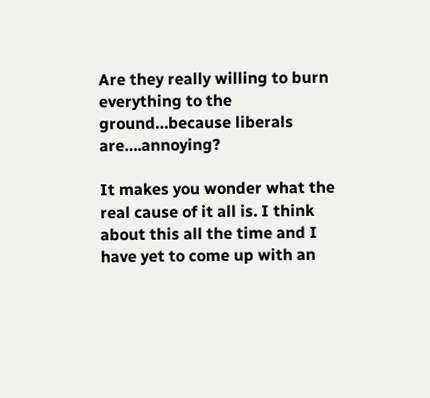Are they really willing to burn everything to the ground…because liberals are….annoying?

It makes you wonder what the real cause of it all is. I think about this all the time and I have yet to come up with an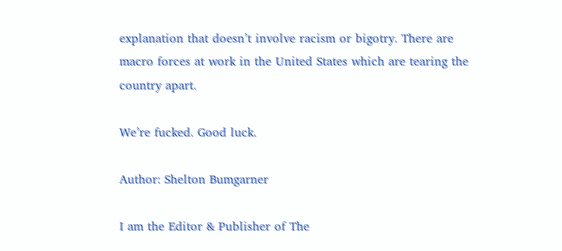explanation that doesn’t involve racism or bigotry. There are macro forces at work in the United States which are tearing the country apart.

We’re fucked. Good luck.

Author: Shelton Bumgarner

I am the Editor & Publisher of The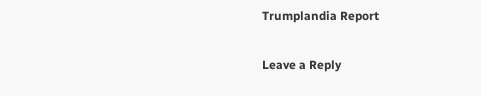Trumplandia Report

Leave a Reply